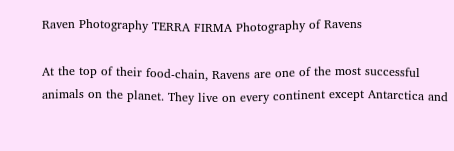Raven Photography TERRA FIRMA Photography of Ravens

At the top of their food-chain, Ravens are one of the most successful animals on the planet. They live on every continent except Antarctica and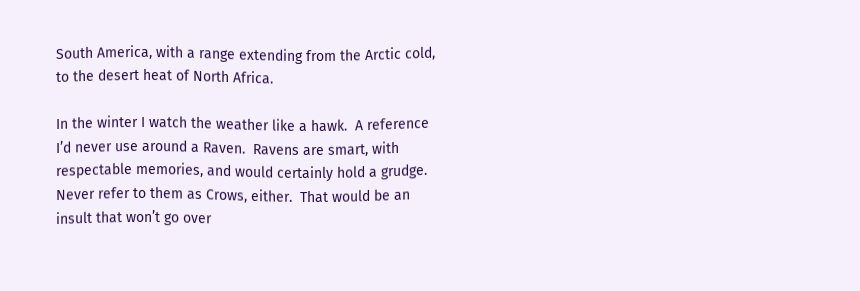South America, with a range extending from the Arctic cold, to the desert heat of North Africa.

In the winter I watch the weather like a hawk.  A reference I’d never use around a Raven.  Ravens are smart, with respectable memories, and would certainly hold a grudge.  Never refer to them as Crows, either.  That would be an insult that won’t go over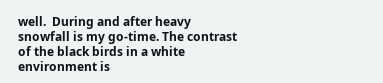well.  During and after heavy snowfall is my go-time. The contrast of the black birds in a white environment is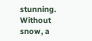stunning.  Without snow, a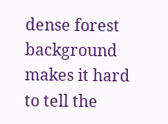dense forest background makes it hard to tell the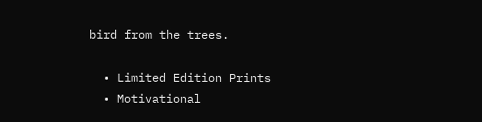bird from the trees.

  • Limited Edition Prints
  • Motivational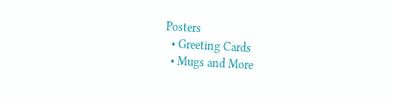Posters
  • Greeting Cards
  • Mugs and More